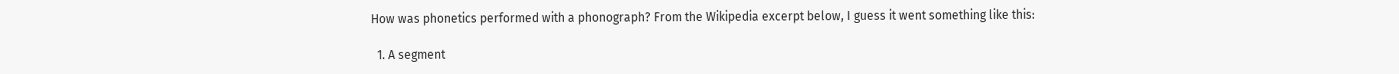How was phonetics performed with a phonograph? From the Wikipedia excerpt below, I guess it went something like this:

  1. A segment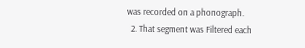was recorded on a phonograph.
  2. That segment was Filtered each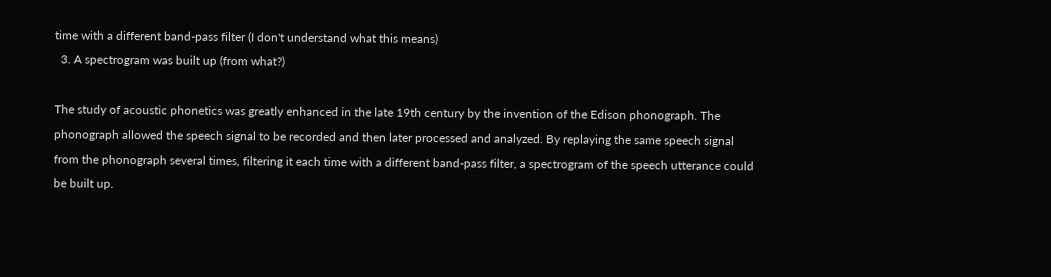time with a different band-pass filter (I don't understand what this means)
  3. A spectrogram was built up (from what?)

The study of acoustic phonetics was greatly enhanced in the late 19th century by the invention of the Edison phonograph. The phonograph allowed the speech signal to be recorded and then later processed and analyzed. By replaying the same speech signal from the phonograph several times, filtering it each time with a different band-pass filter, a spectrogram of the speech utterance could be built up.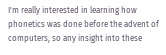I'm really interested in learning how phonetics was done before the advent of computers, so any insight into these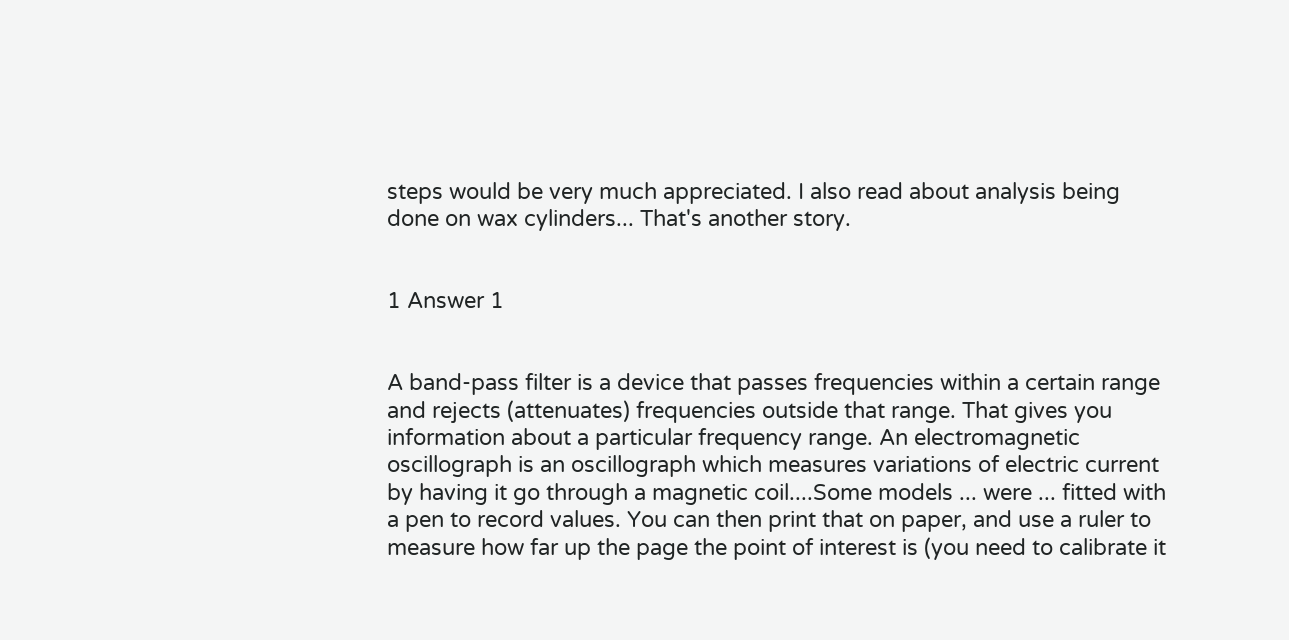steps would be very much appreciated. I also read about analysis being done on wax cylinders... That's another story.


1 Answer 1


A band-pass filter is a device that passes frequencies within a certain range and rejects (attenuates) frequencies outside that range. That gives you information about a particular frequency range. An electromagnetic oscillograph is an oscillograph which measures variations of electric current by having it go through a magnetic coil....Some models ... were ... fitted with a pen to record values. You can then print that on paper, and use a ruler to measure how far up the page the point of interest is (you need to calibrate it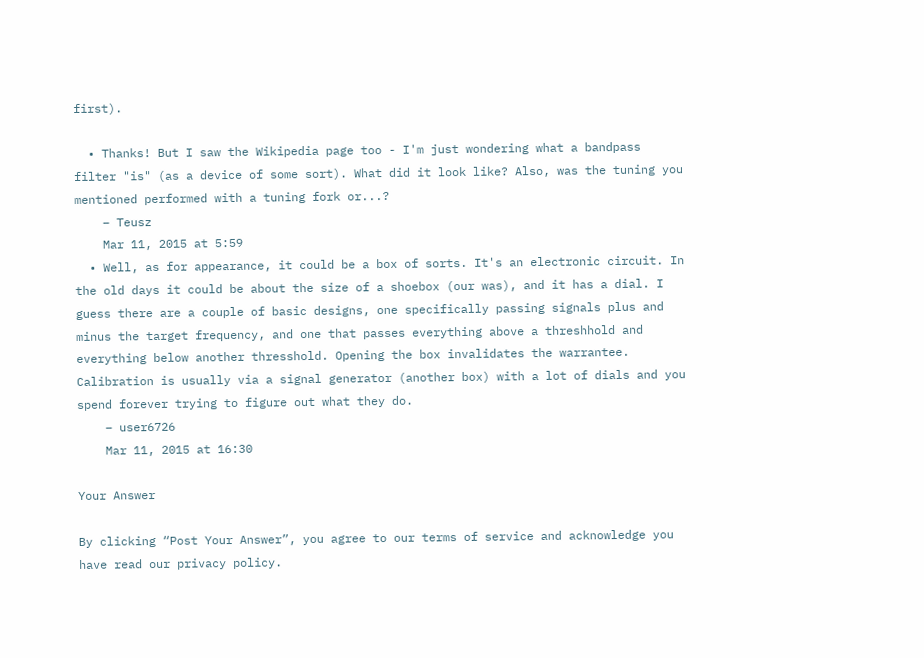first).

  • Thanks! But I saw the Wikipedia page too - I'm just wondering what a bandpass filter "is" (as a device of some sort). What did it look like? Also, was the tuning you mentioned performed with a tuning fork or...?
    – Teusz
    Mar 11, 2015 at 5:59
  • Well, as for appearance, it could be a box of sorts. It's an electronic circuit. In the old days it could be about the size of a shoebox (our was), and it has a dial. I guess there are a couple of basic designs, one specifically passing signals plus and minus the target frequency, and one that passes everything above a threshhold and everything below another thresshold. Opening the box invalidates the warrantee. Calibration is usually via a signal generator (another box) with a lot of dials and you spend forever trying to figure out what they do.
    – user6726
    Mar 11, 2015 at 16:30

Your Answer

By clicking “Post Your Answer”, you agree to our terms of service and acknowledge you have read our privacy policy.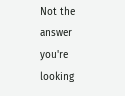Not the answer you're looking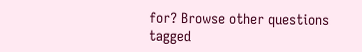for? Browse other questions tagged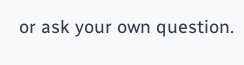or ask your own question.